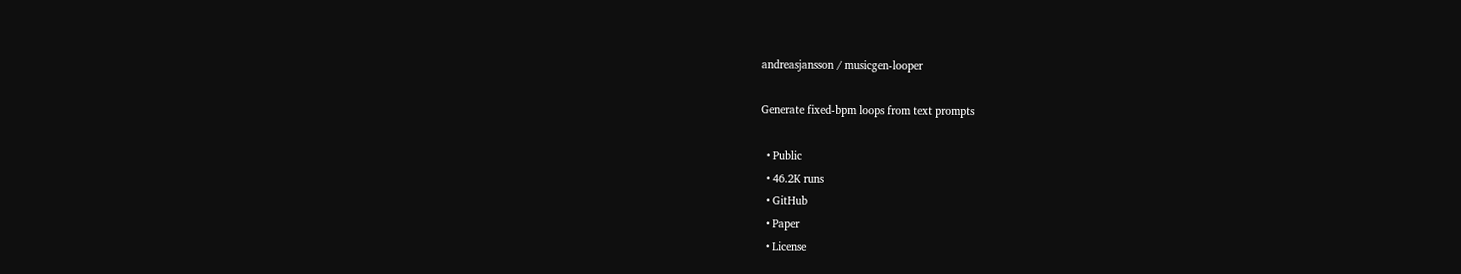andreasjansson / musicgen-looper

Generate fixed-bpm loops from text prompts

  • Public
  • 46.2K runs
  • GitHub
  • Paper
  • License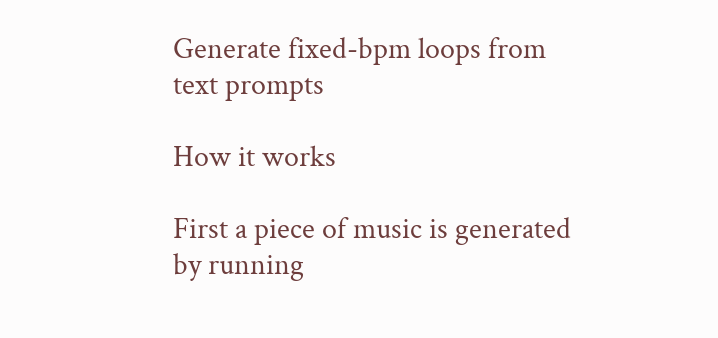Generate fixed-bpm loops from text prompts

How it works

First a piece of music is generated by running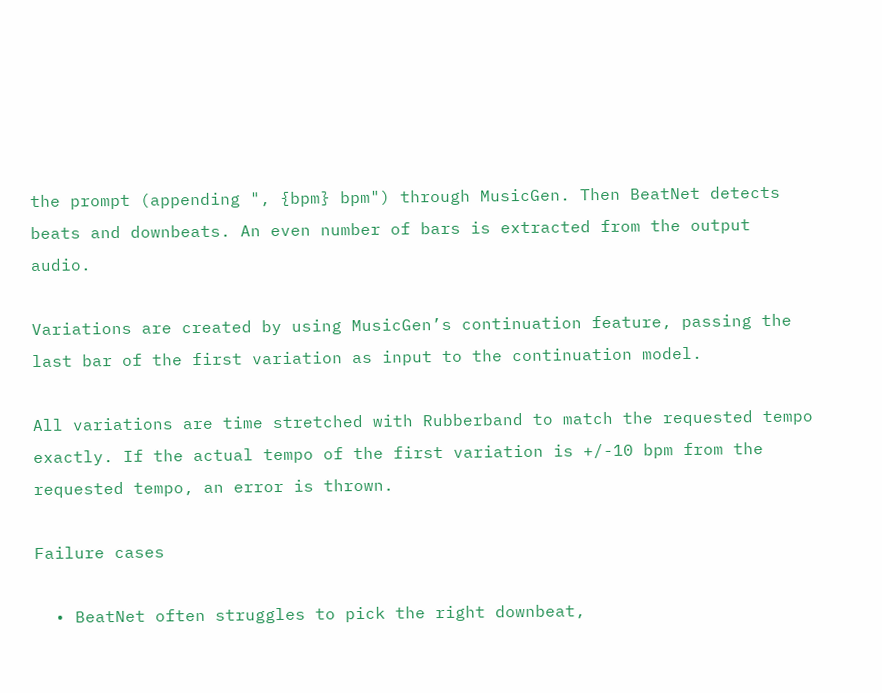the prompt (appending ", {bpm} bpm") through MusicGen. Then BeatNet detects beats and downbeats. An even number of bars is extracted from the output audio.

Variations are created by using MusicGen’s continuation feature, passing the last bar of the first variation as input to the continuation model.

All variations are time stretched with Rubberband to match the requested tempo exactly. If the actual tempo of the first variation is +/-10 bpm from the requested tempo, an error is thrown.

Failure cases

  • BeatNet often struggles to pick the right downbeat,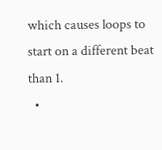which causes loops to start on a different beat than 1.
  •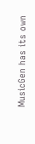MusicGen has its own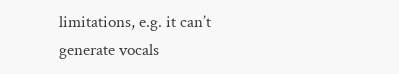limitations, e.g. it can’t generate vocals